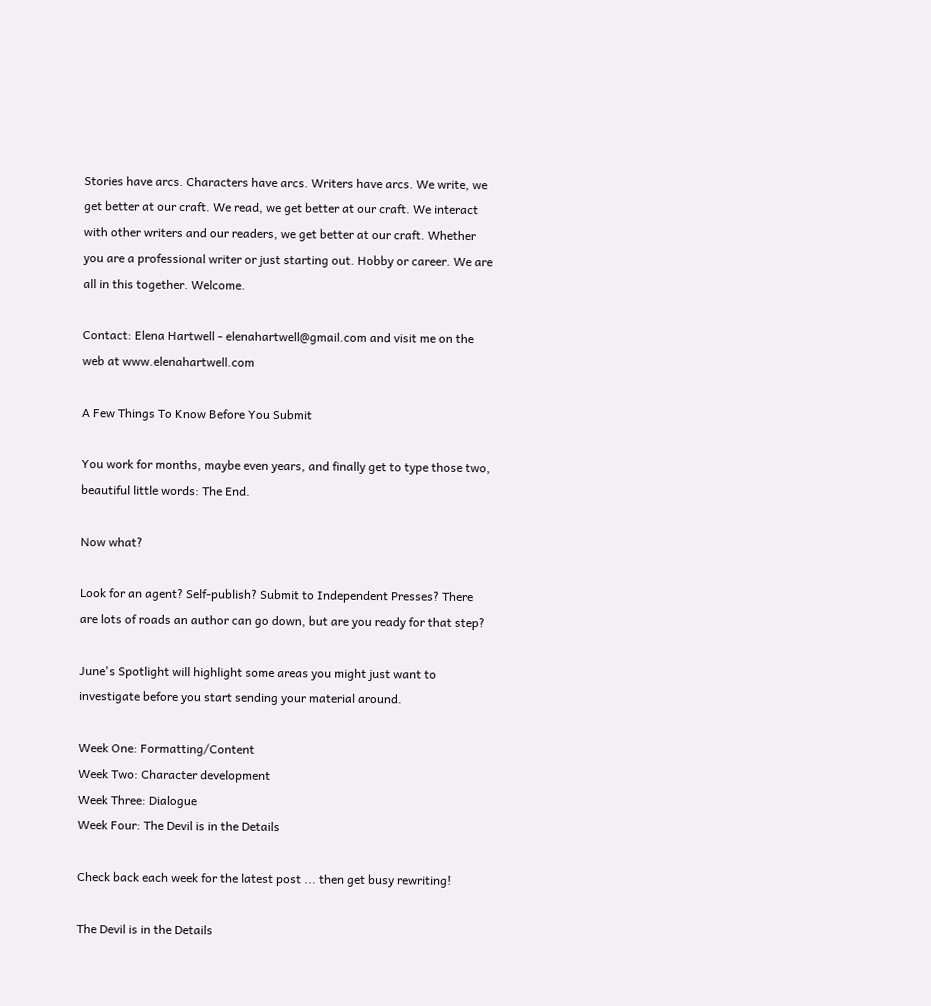Stories have arcs. Characters have arcs. Writers have arcs. We write, we get better at our craft. We read, we get better at our craft. We interact with other writers and our readers, we get better at our craft. Whether you are a professional writer or just starting out. Hobby or career. We are all in this together. Welcome.

Contact: Elena Hartwell - elenahartwell@gmail.com and visit me on the web at www.elenahartwell.com

A Few Things To Know Before You Submit

You work for months, maybe even years, and finally get to type those two, beautiful little words: The End.

Now what?

Look for an agent? Self-publish? Submit to Independent Presses? There are lots of roads an author can go down, but are you ready for that step?

June's Spotlight will highlight some areas you might just want to investigate before you start sending your material around.

Week One: Formatting/Content
Week Two: Character development
Week Three: Dialogue
Week Four: The Devil is in the Details

Check back each week for the latest post ... then get busy rewriting!

The Devil is in the Details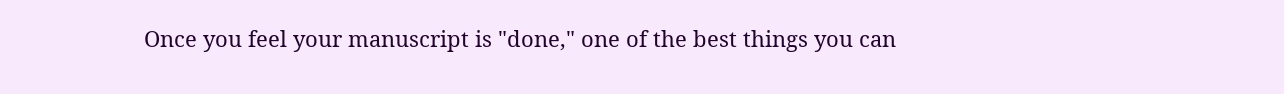Once you feel your manuscript is "done," one of the best things you can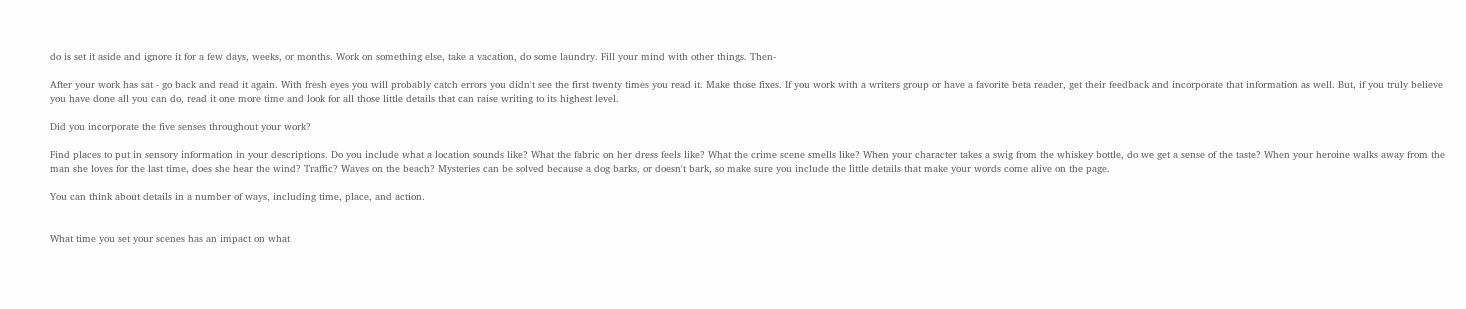do is set it aside and ignore it for a few days, weeks, or months. Work on something else, take a vacation, do some laundry. Fill your mind with other things. Then-

After your work has sat - go back and read it again. With fresh eyes you will probably catch errors you didn't see the first twenty times you read it. Make those fixes. If you work with a writers group or have a favorite beta reader, get their feedback and incorporate that information as well. But, if you truly believe you have done all you can do, read it one more time and look for all those little details that can raise writing to its highest level.

Did you incorporate the five senses throughout your work?

Find places to put in sensory information in your descriptions. Do you include what a location sounds like? What the fabric on her dress feels like? What the crime scene smells like? When your character takes a swig from the whiskey bottle, do we get a sense of the taste? When your heroine walks away from the man she loves for the last time, does she hear the wind? Traffic? Waves on the beach? Mysteries can be solved because a dog barks, or doesn't bark, so make sure you include the little details that make your words come alive on the page.

You can think about details in a number of ways, including time, place, and action.


What time you set your scenes has an impact on what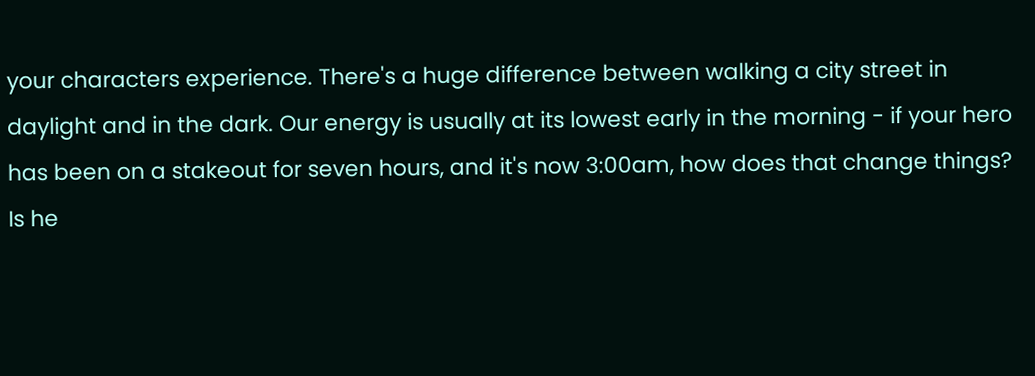your characters experience. There's a huge difference between walking a city street in daylight and in the dark. Our energy is usually at its lowest early in the morning - if your hero has been on a stakeout for seven hours, and it's now 3:00am, how does that change things? Is he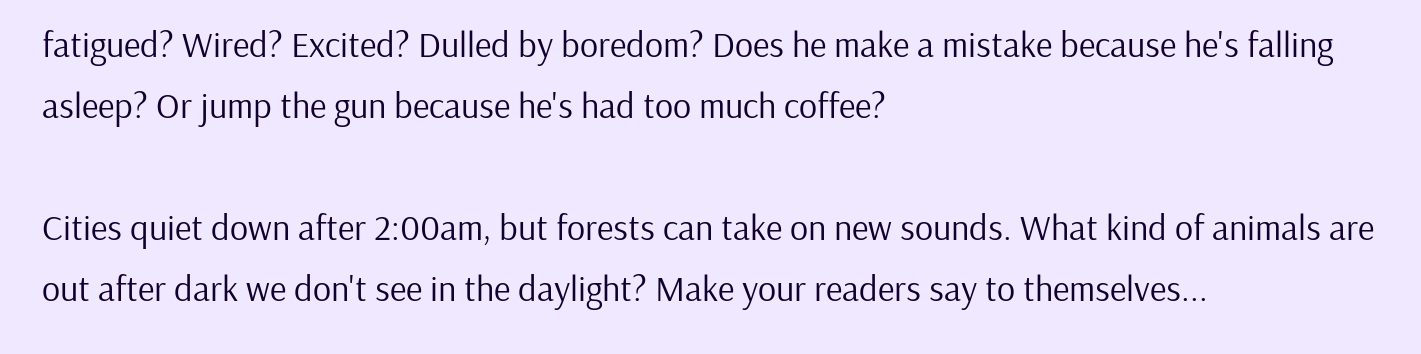fatigued? Wired? Excited? Dulled by boredom? Does he make a mistake because he's falling asleep? Or jump the gun because he's had too much coffee?

Cities quiet down after 2:00am, but forests can take on new sounds. What kind of animals are out after dark we don't see in the daylight? Make your readers say to themselves...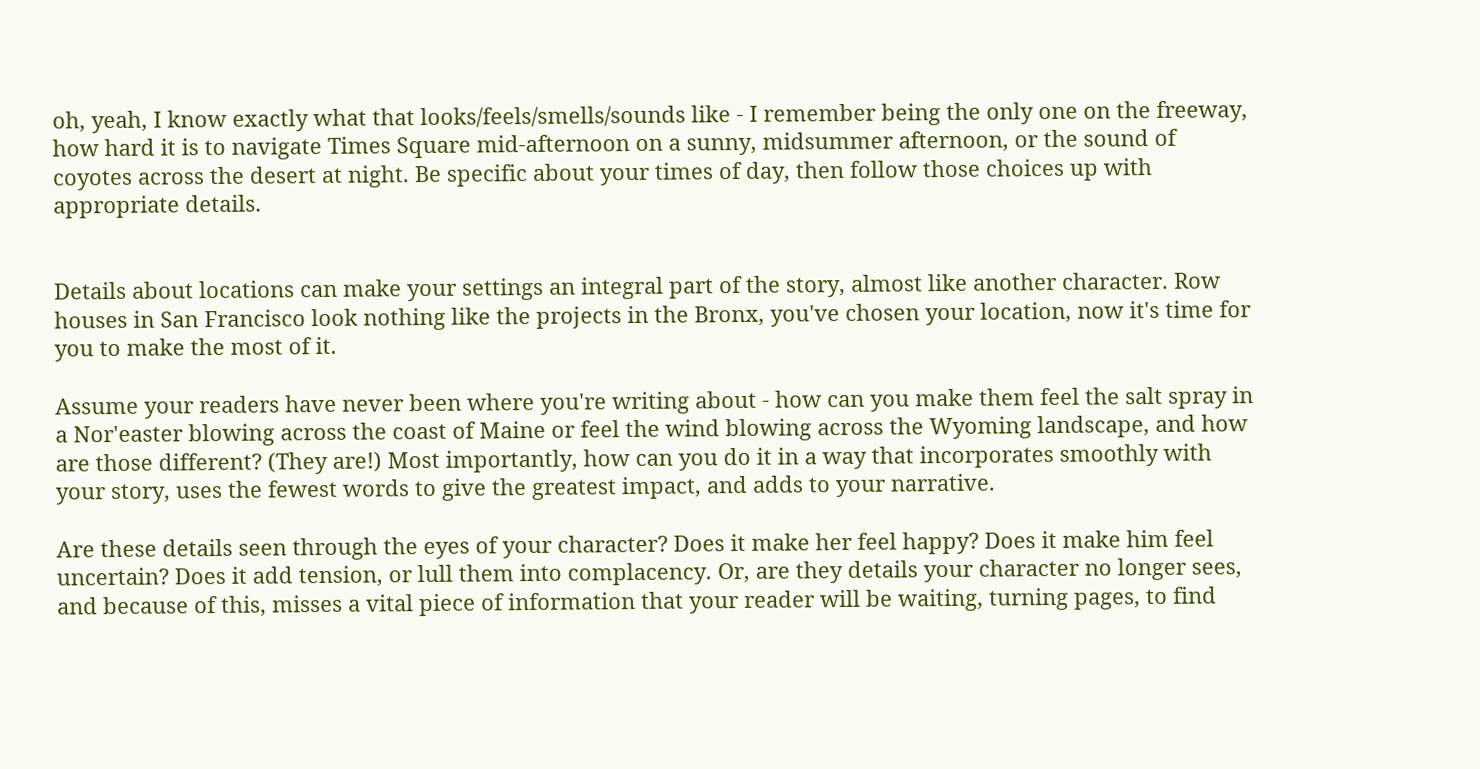oh, yeah, I know exactly what that looks/feels/smells/sounds like - I remember being the only one on the freeway, how hard it is to navigate Times Square mid-afternoon on a sunny, midsummer afternoon, or the sound of coyotes across the desert at night. Be specific about your times of day, then follow those choices up with appropriate details.


Details about locations can make your settings an integral part of the story, almost like another character. Row houses in San Francisco look nothing like the projects in the Bronx, you've chosen your location, now it's time for you to make the most of it.

Assume your readers have never been where you're writing about - how can you make them feel the salt spray in a Nor'easter blowing across the coast of Maine or feel the wind blowing across the Wyoming landscape, and how are those different? (They are!) Most importantly, how can you do it in a way that incorporates smoothly with your story, uses the fewest words to give the greatest impact, and adds to your narrative.

Are these details seen through the eyes of your character? Does it make her feel happy? Does it make him feel uncertain? Does it add tension, or lull them into complacency. Or, are they details your character no longer sees, and because of this, misses a vital piece of information that your reader will be waiting, turning pages, to find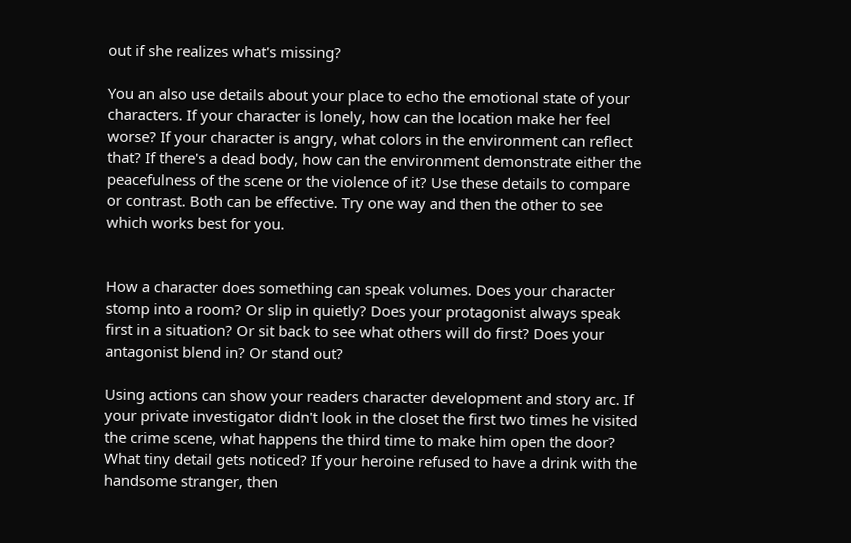out if she realizes what's missing?

You an also use details about your place to echo the emotional state of your characters. If your character is lonely, how can the location make her feel worse? If your character is angry, what colors in the environment can reflect that? If there's a dead body, how can the environment demonstrate either the peacefulness of the scene or the violence of it? Use these details to compare or contrast. Both can be effective. Try one way and then the other to see which works best for you.


How a character does something can speak volumes. Does your character stomp into a room? Or slip in quietly? Does your protagonist always speak first in a situation? Or sit back to see what others will do first? Does your antagonist blend in? Or stand out?

Using actions can show your readers character development and story arc. If your private investigator didn't look in the closet the first two times he visited the crime scene, what happens the third time to make him open the door? What tiny detail gets noticed? If your heroine refused to have a drink with the handsome stranger, then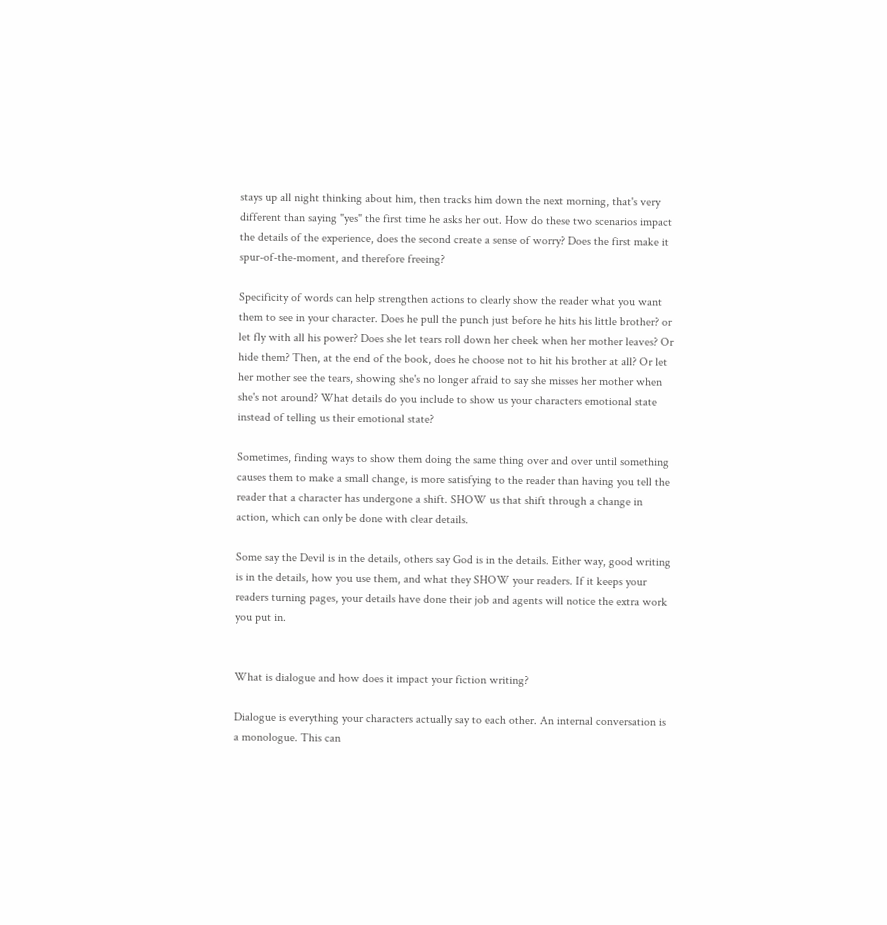stays up all night thinking about him, then tracks him down the next morning, that's very different than saying "yes" the first time he asks her out. How do these two scenarios impact the details of the experience, does the second create a sense of worry? Does the first make it spur-of-the-moment, and therefore freeing?

Specificity of words can help strengthen actions to clearly show the reader what you want them to see in your character. Does he pull the punch just before he hits his little brother? or let fly with all his power? Does she let tears roll down her cheek when her mother leaves? Or hide them? Then, at the end of the book, does he choose not to hit his brother at all? Or let her mother see the tears, showing she's no longer afraid to say she misses her mother when she's not around? What details do you include to show us your characters emotional state instead of telling us their emotional state?

Sometimes, finding ways to show them doing the same thing over and over until something causes them to make a small change, is more satisfying to the reader than having you tell the reader that a character has undergone a shift. SHOW us that shift through a change in action, which can only be done with clear details.

Some say the Devil is in the details, others say God is in the details. Either way, good writing is in the details, how you use them, and what they SHOW your readers. If it keeps your readers turning pages, your details have done their job and agents will notice the extra work you put in.


What is dialogue and how does it impact your fiction writing?

Dialogue is everything your characters actually say to each other. An internal conversation is a monologue. This can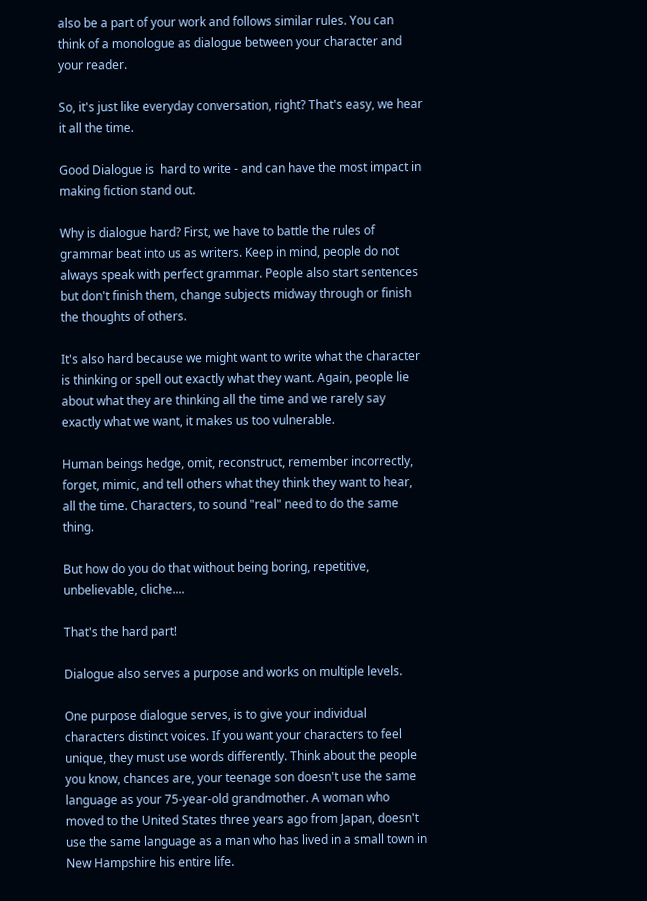also be a part of your work and follows similar rules. You can think of a monologue as dialogue between your character and your reader.

So, it's just like everyday conversation, right? That's easy, we hear it all the time.

Good Dialogue is  hard to write - and can have the most impact in making fiction stand out.

Why is dialogue hard? First, we have to battle the rules of grammar beat into us as writers. Keep in mind, people do not always speak with perfect grammar. People also start sentences but don't finish them, change subjects midway through or finish the thoughts of others.

It's also hard because we might want to write what the character is thinking or spell out exactly what they want. Again, people lie about what they are thinking all the time and we rarely say exactly what we want, it makes us too vulnerable.

Human beings hedge, omit, reconstruct, remember incorrectly, forget, mimic, and tell others what they think they want to hear, all the time. Characters, to sound "real" need to do the same thing.

But how do you do that without being boring, repetitive, unbelievable, cliche....

That's the hard part!

Dialogue also serves a purpose and works on multiple levels.

One purpose dialogue serves, is to give your individual characters distinct voices. If you want your characters to feel unique, they must use words differently. Think about the people you know, chances are, your teenage son doesn't use the same language as your 75-year-old grandmother. A woman who moved to the United States three years ago from Japan, doesn't use the same language as a man who has lived in a small town in New Hampshire his entire life.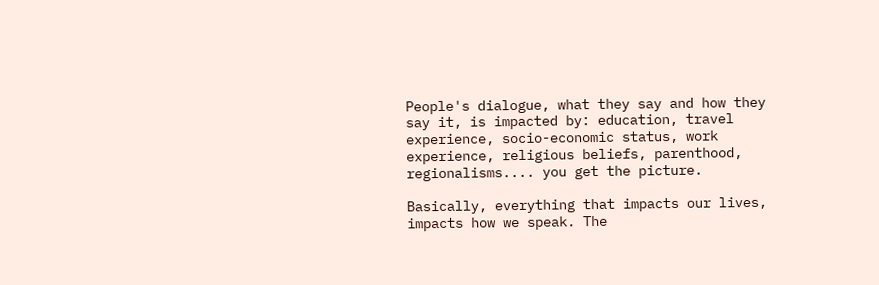People's dialogue, what they say and how they say it, is impacted by: education, travel experience, socio-economic status, work experience, religious beliefs, parenthood, regionalisms.... you get the picture.

Basically, everything that impacts our lives, impacts how we speak. The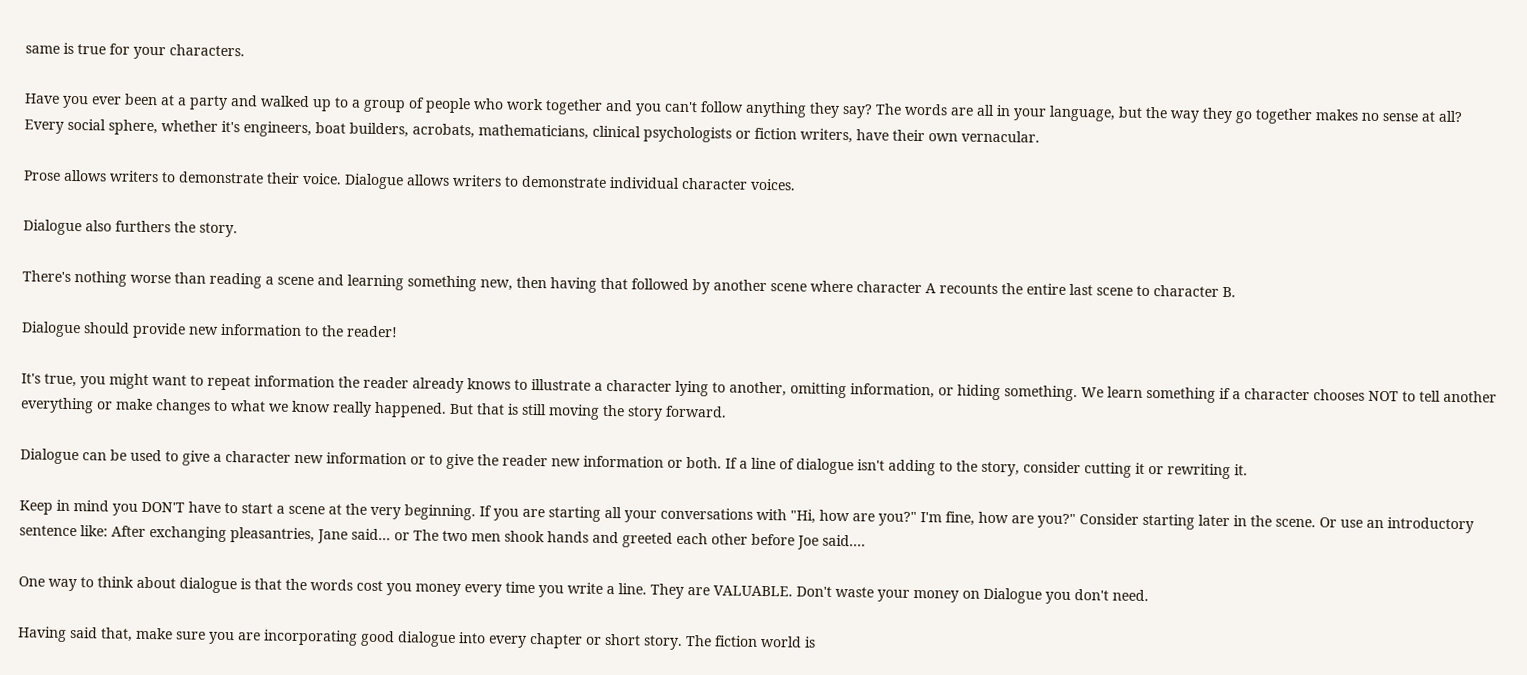same is true for your characters.

Have you ever been at a party and walked up to a group of people who work together and you can't follow anything they say? The words are all in your language, but the way they go together makes no sense at all? Every social sphere, whether it's engineers, boat builders, acrobats, mathematicians, clinical psychologists or fiction writers, have their own vernacular.

Prose allows writers to demonstrate their voice. Dialogue allows writers to demonstrate individual character voices.

Dialogue also furthers the story.

There's nothing worse than reading a scene and learning something new, then having that followed by another scene where character A recounts the entire last scene to character B.

Dialogue should provide new information to the reader!

It's true, you might want to repeat information the reader already knows to illustrate a character lying to another, omitting information, or hiding something. We learn something if a character chooses NOT to tell another everything or make changes to what we know really happened. But that is still moving the story forward.

Dialogue can be used to give a character new information or to give the reader new information or both. If a line of dialogue isn't adding to the story, consider cutting it or rewriting it.

Keep in mind you DON'T have to start a scene at the very beginning. If you are starting all your conversations with "Hi, how are you?" I'm fine, how are you?" Consider starting later in the scene. Or use an introductory sentence like: After exchanging pleasantries, Jane said... or The two men shook hands and greeted each other before Joe said....

One way to think about dialogue is that the words cost you money every time you write a line. They are VALUABLE. Don't waste your money on Dialogue you don't need.

Having said that, make sure you are incorporating good dialogue into every chapter or short story. The fiction world is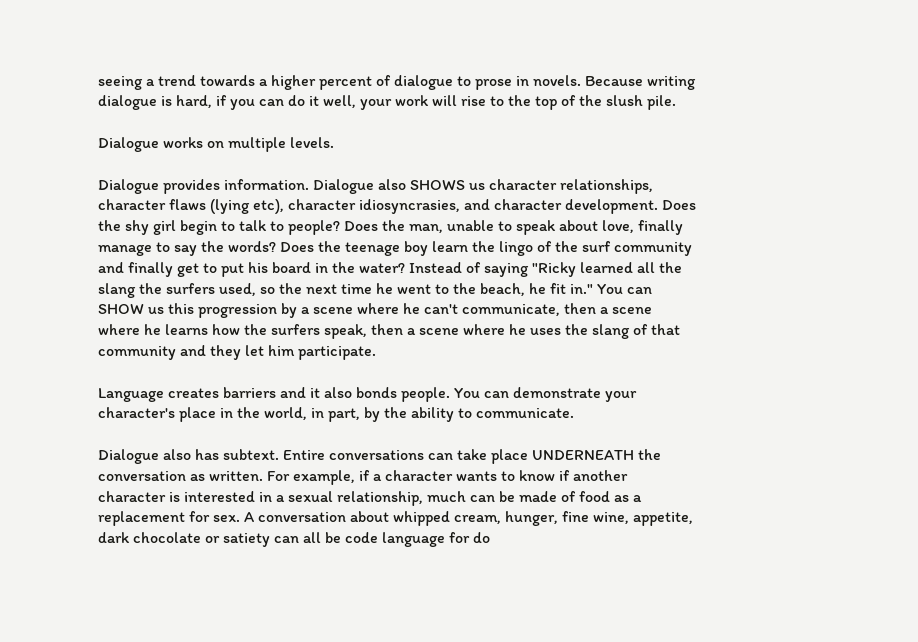seeing a trend towards a higher percent of dialogue to prose in novels. Because writing dialogue is hard, if you can do it well, your work will rise to the top of the slush pile.

Dialogue works on multiple levels.

Dialogue provides information. Dialogue also SHOWS us character relationships, character flaws (lying etc), character idiosyncrasies, and character development. Does the shy girl begin to talk to people? Does the man, unable to speak about love, finally manage to say the words? Does the teenage boy learn the lingo of the surf community and finally get to put his board in the water? Instead of saying "Ricky learned all the slang the surfers used, so the next time he went to the beach, he fit in." You can SHOW us this progression by a scene where he can't communicate, then a scene where he learns how the surfers speak, then a scene where he uses the slang of that community and they let him participate.

Language creates barriers and it also bonds people. You can demonstrate your character's place in the world, in part, by the ability to communicate.

Dialogue also has subtext. Entire conversations can take place UNDERNEATH the conversation as written. For example, if a character wants to know if another character is interested in a sexual relationship, much can be made of food as a replacement for sex. A conversation about whipped cream, hunger, fine wine, appetite, dark chocolate or satiety can all be code language for do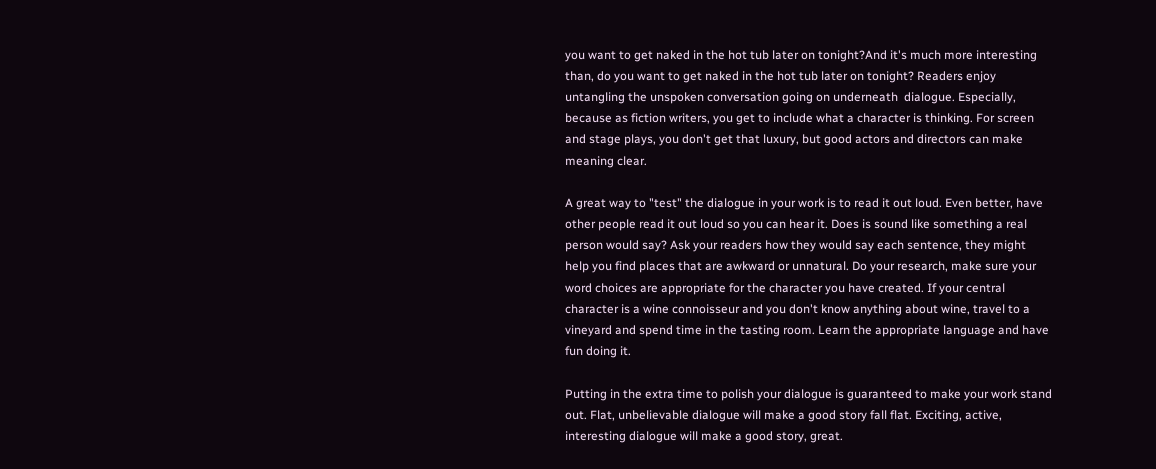you want to get naked in the hot tub later on tonight?And it's much more interesting than, do you want to get naked in the hot tub later on tonight? Readers enjoy untangling the unspoken conversation going on underneath  dialogue. Especially, because as fiction writers, you get to include what a character is thinking. For screen and stage plays, you don't get that luxury, but good actors and directors can make meaning clear.

A great way to "test" the dialogue in your work is to read it out loud. Even better, have other people read it out loud so you can hear it. Does is sound like something a real person would say? Ask your readers how they would say each sentence, they might help you find places that are awkward or unnatural. Do your research, make sure your word choices are appropriate for the character you have created. If your central character is a wine connoisseur and you don't know anything about wine, travel to a vineyard and spend time in the tasting room. Learn the appropriate language and have fun doing it.

Putting in the extra time to polish your dialogue is guaranteed to make your work stand out. Flat, unbelievable dialogue will make a good story fall flat. Exciting, active, interesting dialogue will make a good story, great.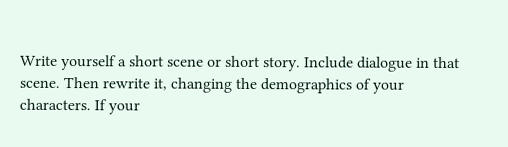Write yourself a short scene or short story. Include dialogue in that scene. Then rewrite it, changing the demographics of your characters. If your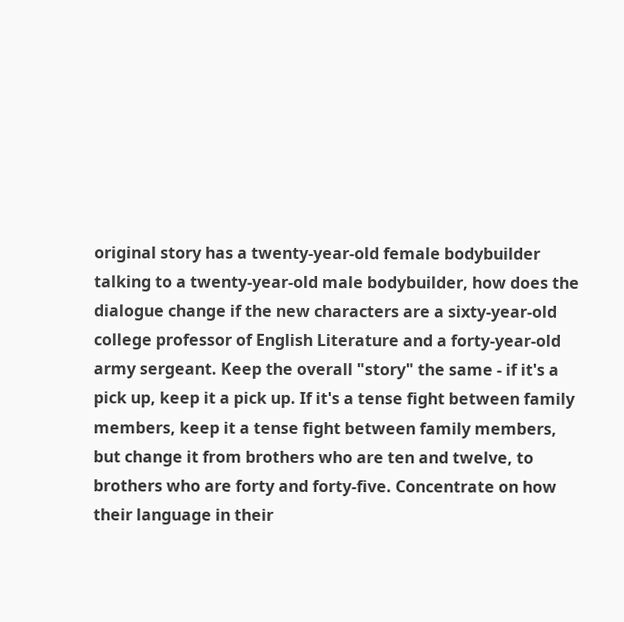original story has a twenty-year-old female bodybuilder talking to a twenty-year-old male bodybuilder, how does the dialogue change if the new characters are a sixty-year-old college professor of English Literature and a forty-year-old army sergeant. Keep the overall "story" the same - if it's a pick up, keep it a pick up. If it's a tense fight between family members, keep it a tense fight between family members, but change it from brothers who are ten and twelve, to brothers who are forty and forty-five. Concentrate on how their language in their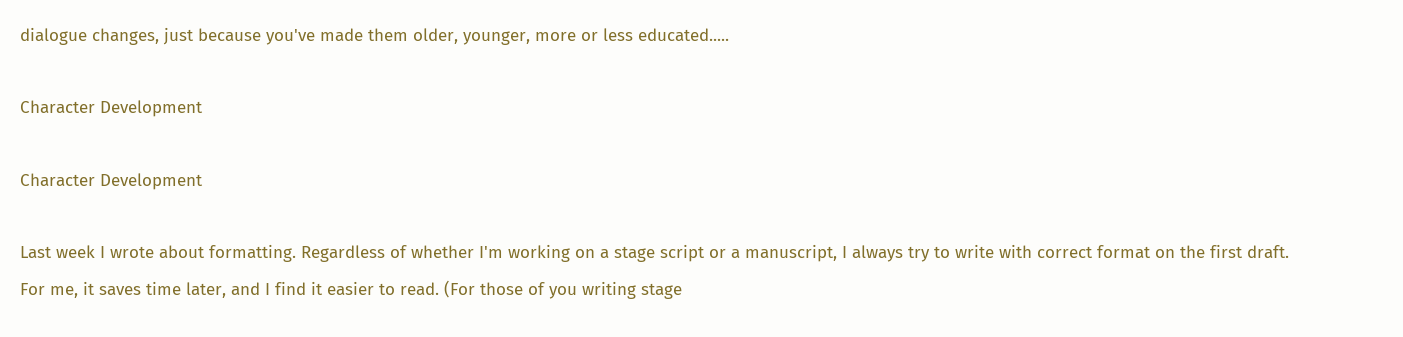dialogue changes, just because you've made them older, younger, more or less educated.....

Character Development

Character Development

Last week I wrote about formatting. Regardless of whether I'm working on a stage script or a manuscript, I always try to write with correct format on the first draft. For me, it saves time later, and I find it easier to read. (For those of you writing stage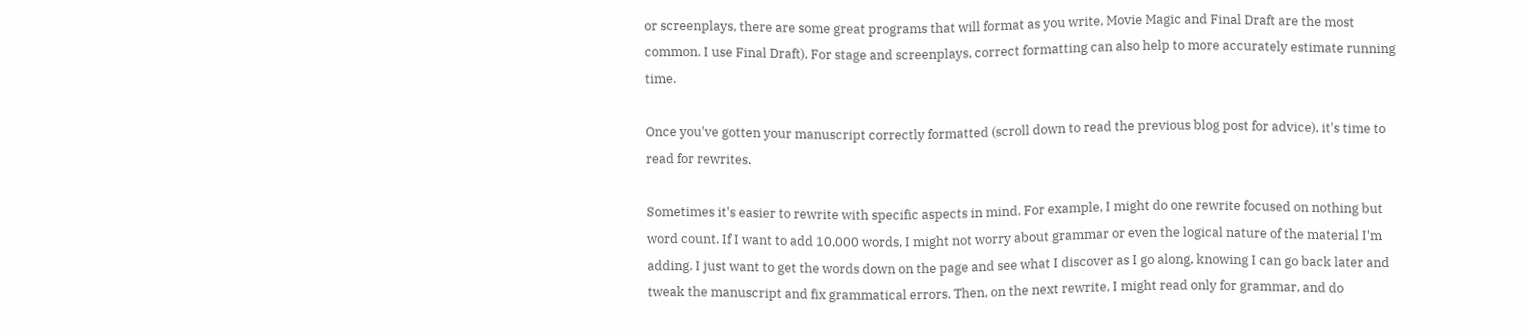or screenplays, there are some great programs that will format as you write, Movie Magic and Final Draft are the most common. I use Final Draft). For stage and screenplays, correct formatting can also help to more accurately estimate running time.

Once you've gotten your manuscript correctly formatted (scroll down to read the previous blog post for advice), it's time to read for rewrites.

Sometimes it's easier to rewrite with specific aspects in mind. For example, I might do one rewrite focused on nothing but word count. If I want to add 10,000 words, I might not worry about grammar or even the logical nature of the material I'm adding. I just want to get the words down on the page and see what I discover as I go along, knowing I can go back later and tweak the manuscript and fix grammatical errors. Then, on the next rewrite, I might read only for grammar, and do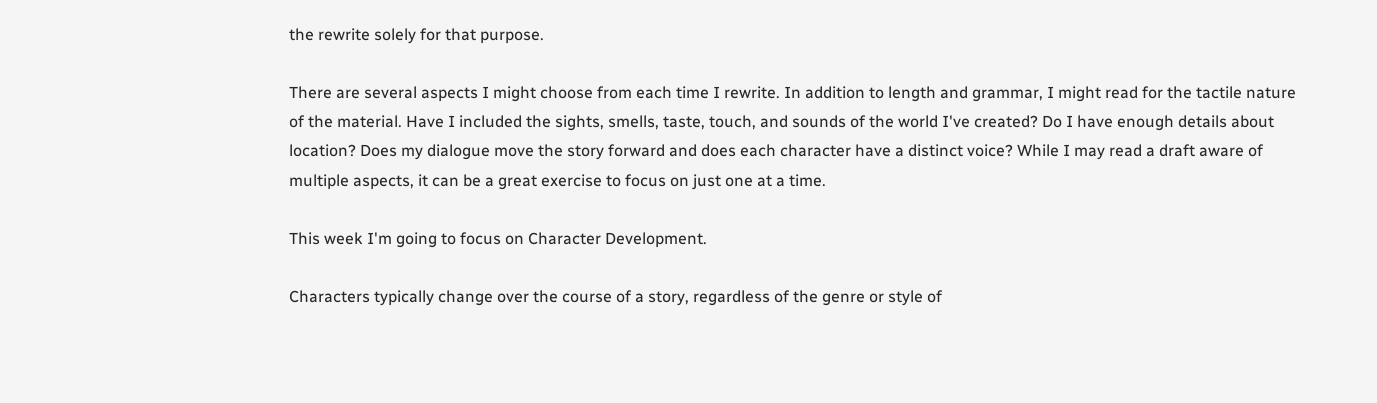the rewrite solely for that purpose.

There are several aspects I might choose from each time I rewrite. In addition to length and grammar, I might read for the tactile nature of the material. Have I included the sights, smells, taste, touch, and sounds of the world I've created? Do I have enough details about location? Does my dialogue move the story forward and does each character have a distinct voice? While I may read a draft aware of multiple aspects, it can be a great exercise to focus on just one at a time.

This week I'm going to focus on Character Development.

Characters typically change over the course of a story, regardless of the genre or style of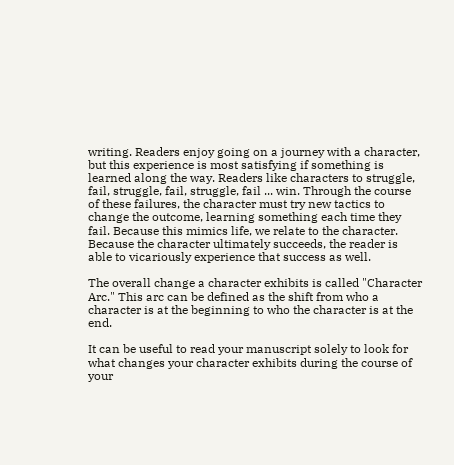writing. Readers enjoy going on a journey with a character, but this experience is most satisfying if something is learned along the way. Readers like characters to struggle, fail, struggle, fail, struggle, fail ... win. Through the course of these failures, the character must try new tactics to change the outcome, learning something each time they fail. Because this mimics life, we relate to the character. Because the character ultimately succeeds, the reader is able to vicariously experience that success as well.

The overall change a character exhibits is called "Character Arc." This arc can be defined as the shift from who a character is at the beginning to who the character is at the end.

It can be useful to read your manuscript solely to look for what changes your character exhibits during the course of your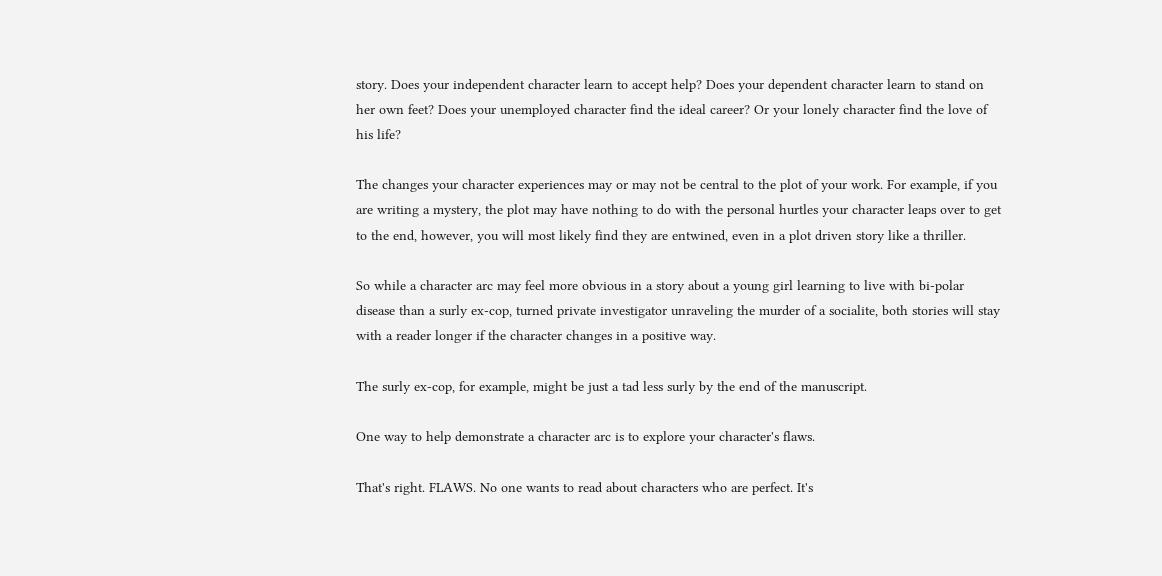story. Does your independent character learn to accept help? Does your dependent character learn to stand on her own feet? Does your unemployed character find the ideal career? Or your lonely character find the love of his life?

The changes your character experiences may or may not be central to the plot of your work. For example, if you are writing a mystery, the plot may have nothing to do with the personal hurtles your character leaps over to get to the end, however, you will most likely find they are entwined, even in a plot driven story like a thriller.

So while a character arc may feel more obvious in a story about a young girl learning to live with bi-polar disease than a surly ex-cop, turned private investigator unraveling the murder of a socialite, both stories will stay with a reader longer if the character changes in a positive way.

The surly ex-cop, for example, might be just a tad less surly by the end of the manuscript.

One way to help demonstrate a character arc is to explore your character's flaws.

That's right. FLAWS. No one wants to read about characters who are perfect. It's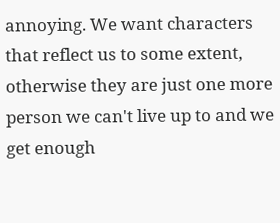annoying. We want characters that reflect us to some extent, otherwise they are just one more person we can't live up to and we get enough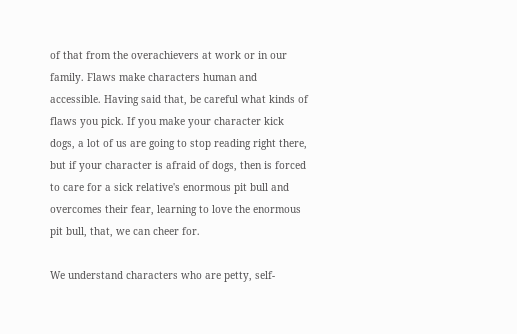of that from the overachievers at work or in our family. Flaws make characters human and accessible. Having said that, be careful what kinds of flaws you pick. If you make your character kick dogs, a lot of us are going to stop reading right there, but if your character is afraid of dogs, then is forced to care for a sick relative's enormous pit bull and overcomes their fear, learning to love the enormous pit bull, that, we can cheer for.

We understand characters who are petty, self-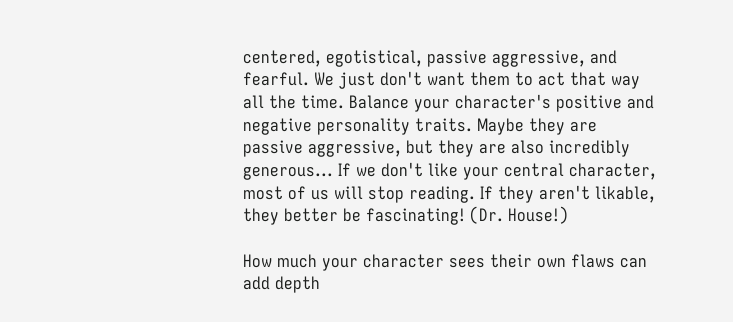centered, egotistical, passive aggressive, and fearful. We just don't want them to act that way all the time. Balance your character's positive and negative personality traits. Maybe they are passive aggressive, but they are also incredibly generous... If we don't like your central character, most of us will stop reading. If they aren't likable, they better be fascinating! (Dr. House!)

How much your character sees their own flaws can add depth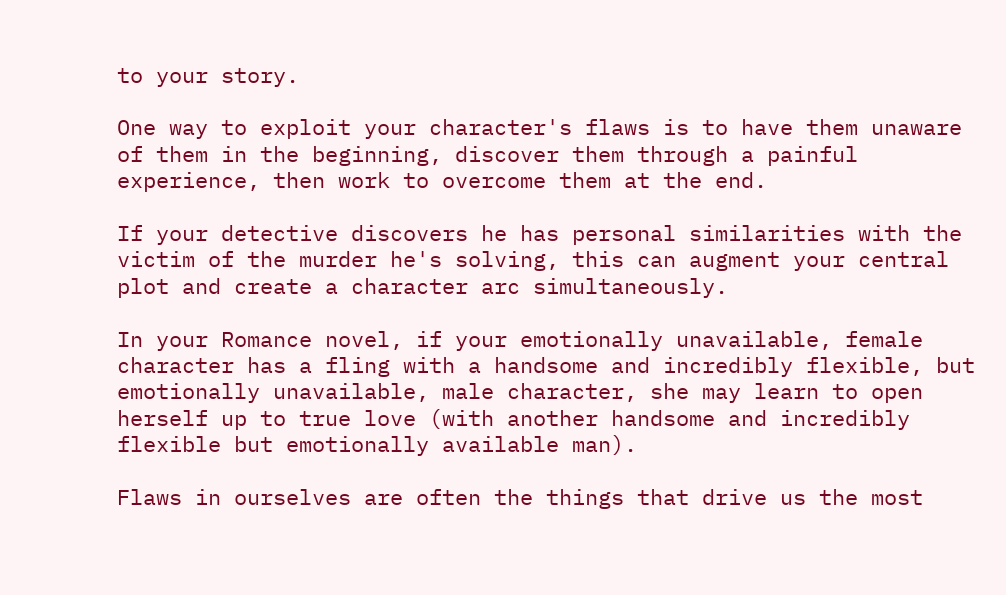to your story.

One way to exploit your character's flaws is to have them unaware of them in the beginning, discover them through a painful experience, then work to overcome them at the end.

If your detective discovers he has personal similarities with the victim of the murder he's solving, this can augment your central plot and create a character arc simultaneously.

In your Romance novel, if your emotionally unavailable, female character has a fling with a handsome and incredibly flexible, but emotionally unavailable, male character, she may learn to open herself up to true love (with another handsome and incredibly flexible but emotionally available man).

Flaws in ourselves are often the things that drive us the most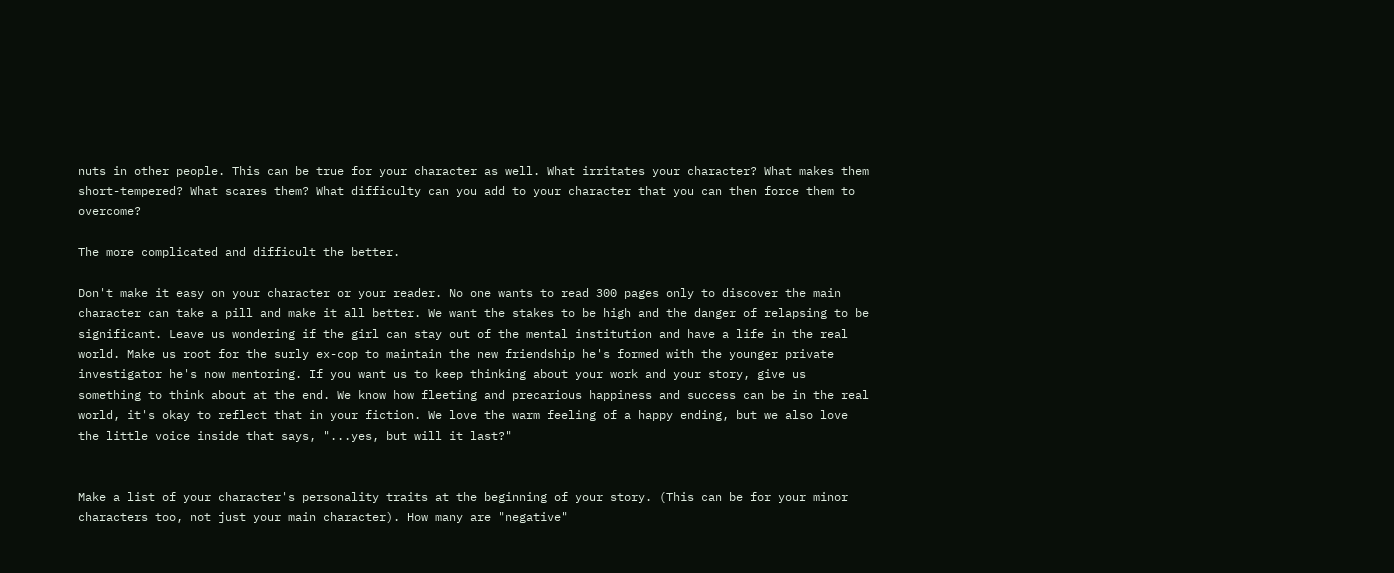nuts in other people. This can be true for your character as well. What irritates your character? What makes them short-tempered? What scares them? What difficulty can you add to your character that you can then force them to overcome?

The more complicated and difficult the better.

Don't make it easy on your character or your reader. No one wants to read 300 pages only to discover the main character can take a pill and make it all better. We want the stakes to be high and the danger of relapsing to be significant. Leave us wondering if the girl can stay out of the mental institution and have a life in the real world. Make us root for the surly ex-cop to maintain the new friendship he's formed with the younger private investigator he's now mentoring. If you want us to keep thinking about your work and your story, give us something to think about at the end. We know how fleeting and precarious happiness and success can be in the real world, it's okay to reflect that in your fiction. We love the warm feeling of a happy ending, but we also love the little voice inside that says, "...yes, but will it last?"


Make a list of your character's personality traits at the beginning of your story. (This can be for your minor characters too, not just your main character). How many are "negative"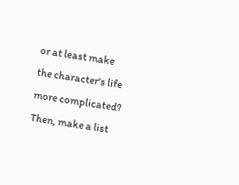or at least make the character's life more complicated? Then, make a list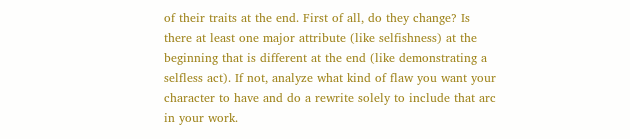of their traits at the end. First of all, do they change? Is there at least one major attribute (like selfishness) at the beginning that is different at the end (like demonstrating a selfless act). If not, analyze what kind of flaw you want your character to have and do a rewrite solely to include that arc in your work.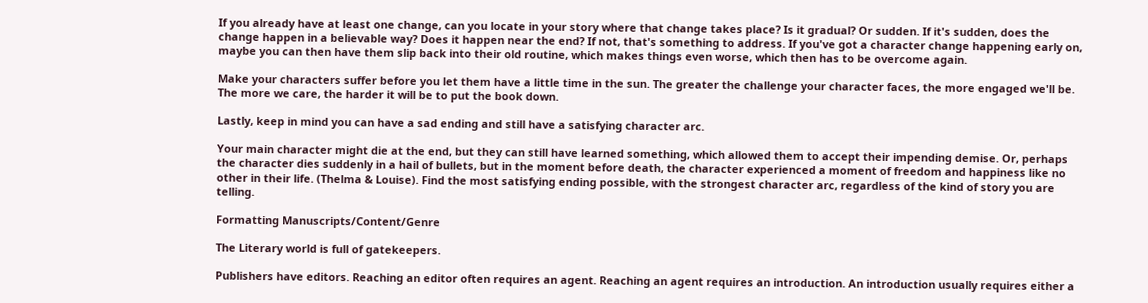If you already have at least one change, can you locate in your story where that change takes place? Is it gradual? Or sudden. If it's sudden, does the change happen in a believable way? Does it happen near the end? If not, that's something to address. If you've got a character change happening early on, maybe you can then have them slip back into their old routine, which makes things even worse, which then has to be overcome again.

Make your characters suffer before you let them have a little time in the sun. The greater the challenge your character faces, the more engaged we'll be. The more we care, the harder it will be to put the book down.

Lastly, keep in mind you can have a sad ending and still have a satisfying character arc.

Your main character might die at the end, but they can still have learned something, which allowed them to accept their impending demise. Or, perhaps the character dies suddenly in a hail of bullets, but in the moment before death, the character experienced a moment of freedom and happiness like no other in their life. (Thelma & Louise). Find the most satisfying ending possible, with the strongest character arc, regardless of the kind of story you are telling.

Formatting Manuscripts/Content/Genre

The Literary world is full of gatekeepers.

Publishers have editors. Reaching an editor often requires an agent. Reaching an agent requires an introduction. An introduction usually requires either a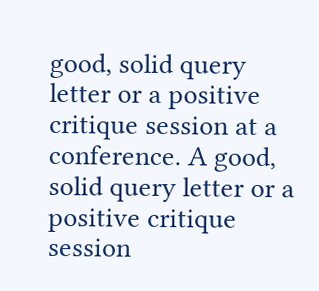good, solid query letter or a positive critique session at a conference. A good, solid query letter or a positive critique session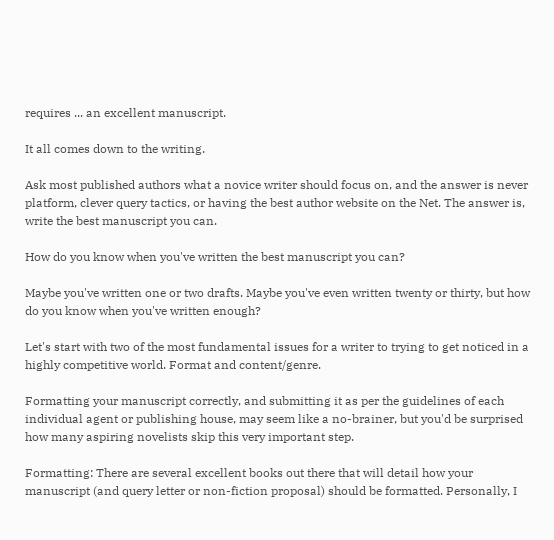requires ... an excellent manuscript.

It all comes down to the writing.

Ask most published authors what a novice writer should focus on, and the answer is never platform, clever query tactics, or having the best author website on the Net. The answer is, write the best manuscript you can.

How do you know when you've written the best manuscript you can?

Maybe you've written one or two drafts. Maybe you've even written twenty or thirty, but how do you know when you've written enough?

Let's start with two of the most fundamental issues for a writer to trying to get noticed in a highly competitive world. Format and content/genre.

Formatting your manuscript correctly, and submitting it as per the guidelines of each individual agent or publishing house, may seem like a no-brainer, but you'd be surprised how many aspiring novelists skip this very important step.

Formatting: There are several excellent books out there that will detail how your manuscript (and query letter or non-fiction proposal) should be formatted. Personally, I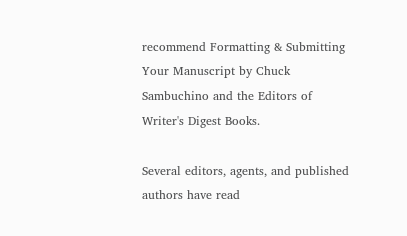recommend Formatting & Submitting Your Manuscript by Chuck Sambuchino and the Editors of Writer's Digest Books.

Several editors, agents, and published authors have read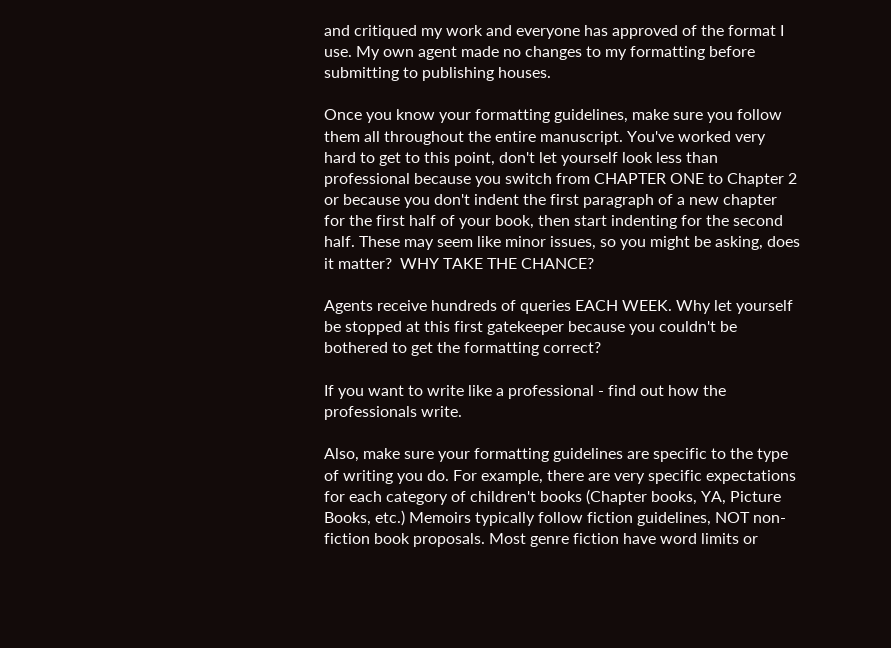and critiqued my work and everyone has approved of the format I use. My own agent made no changes to my formatting before submitting to publishing houses.

Once you know your formatting guidelines, make sure you follow them all throughout the entire manuscript. You've worked very hard to get to this point, don't let yourself look less than professional because you switch from CHAPTER ONE to Chapter 2 or because you don't indent the first paragraph of a new chapter for the first half of your book, then start indenting for the second half. These may seem like minor issues, so you might be asking, does it matter?  WHY TAKE THE CHANCE?

Agents receive hundreds of queries EACH WEEK. Why let yourself be stopped at this first gatekeeper because you couldn't be bothered to get the formatting correct?

If you want to write like a professional - find out how the professionals write.

Also, make sure your formatting guidelines are specific to the type of writing you do. For example, there are very specific expectations for each category of children't books (Chapter books, YA, Picture Books, etc.) Memoirs typically follow fiction guidelines, NOT non-fiction book proposals. Most genre fiction have word limits or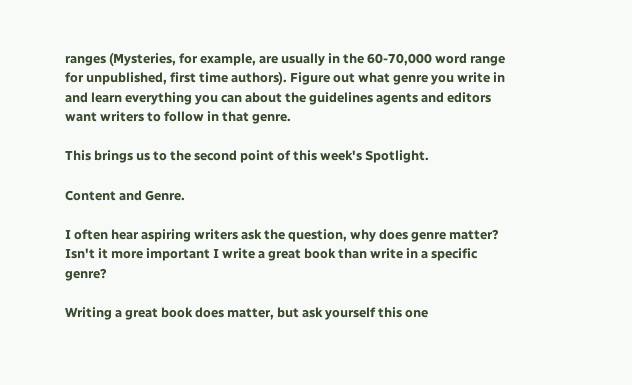ranges (Mysteries, for example, are usually in the 60-70,000 word range for unpublished, first time authors). Figure out what genre you write in and learn everything you can about the guidelines agents and editors want writers to follow in that genre.

This brings us to the second point of this week's Spotlight.

Content and Genre.

I often hear aspiring writers ask the question, why does genre matter? Isn't it more important I write a great book than write in a specific genre?

Writing a great book does matter, but ask yourself this one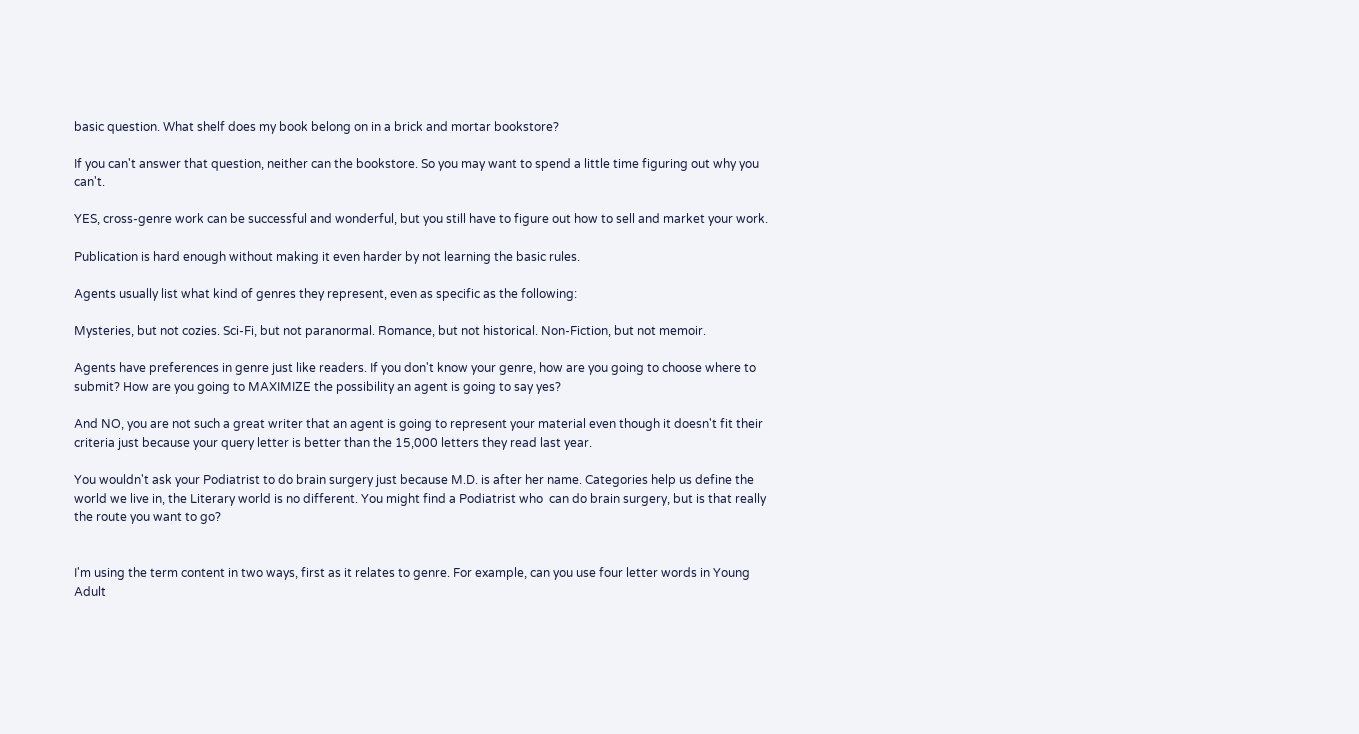basic question. What shelf does my book belong on in a brick and mortar bookstore?

If you can't answer that question, neither can the bookstore. So you may want to spend a little time figuring out why you can't.

YES, cross-genre work can be successful and wonderful, but you still have to figure out how to sell and market your work.

Publication is hard enough without making it even harder by not learning the basic rules.

Agents usually list what kind of genres they represent, even as specific as the following:

Mysteries, but not cozies. Sci-Fi, but not paranormal. Romance, but not historical. Non-Fiction, but not memoir.

Agents have preferences in genre just like readers. If you don't know your genre, how are you going to choose where to submit? How are you going to MAXIMIZE the possibility an agent is going to say yes?

And NO, you are not such a great writer that an agent is going to represent your material even though it doesn't fit their criteria just because your query letter is better than the 15,000 letters they read last year.

You wouldn't ask your Podiatrist to do brain surgery just because M.D. is after her name. Categories help us define the world we live in, the Literary world is no different. You might find a Podiatrist who  can do brain surgery, but is that really the route you want to go?


I'm using the term content in two ways, first as it relates to genre. For example, can you use four letter words in Young Adult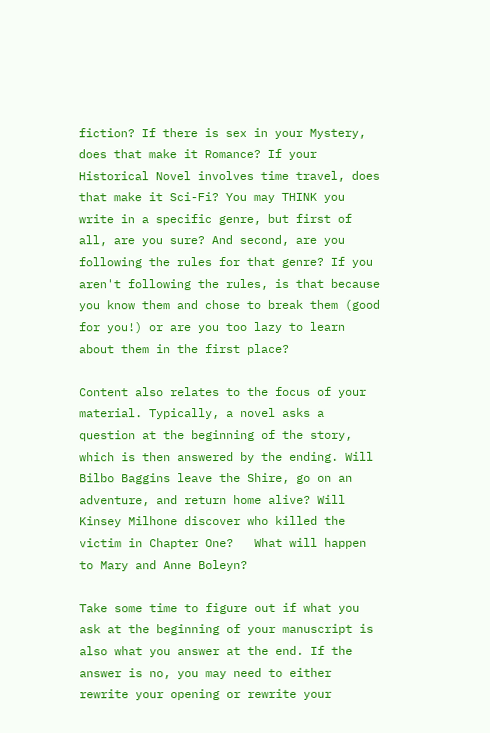fiction? If there is sex in your Mystery, does that make it Romance? If your Historical Novel involves time travel, does that make it Sci-Fi? You may THINK you write in a specific genre, but first of all, are you sure? And second, are you following the rules for that genre? If you aren't following the rules, is that because you know them and chose to break them (good for you!) or are you too lazy to learn about them in the first place?

Content also relates to the focus of your material. Typically, a novel asks a question at the beginning of the story, which is then answered by the ending. Will Bilbo Baggins leave the Shire, go on an adventure, and return home alive? Will Kinsey Milhone discover who killed the victim in Chapter One?   What will happen to Mary and Anne Boleyn?

Take some time to figure out if what you ask at the beginning of your manuscript is also what you answer at the end. If the answer is no, you may need to either rewrite your opening or rewrite your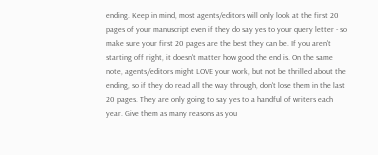ending. Keep in mind, most agents/editors will only look at the first 20 pages of your manuscript even if they do say yes to your query letter - so make sure your first 20 pages are the best they can be. If you aren't starting off right, it doesn't matter how good the end is. On the same note, agents/editors might LOVE your work, but not be thrilled about the ending, so if they do read all the way through, don't lose them in the last 20 pages. They are only going to say yes to a handful of writers each year. Give them as many reasons as you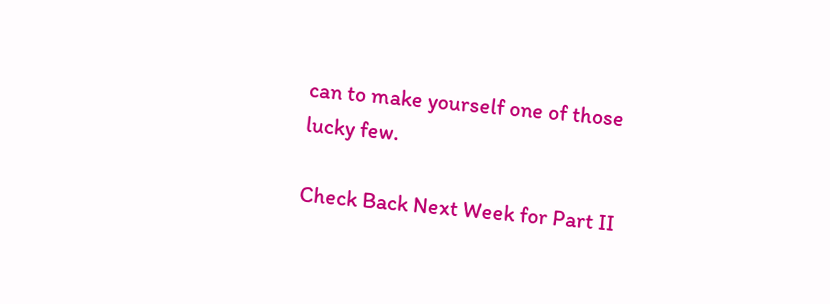can to make yourself one of those lucky few.

Check Back Next Week for Part II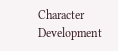Character Development